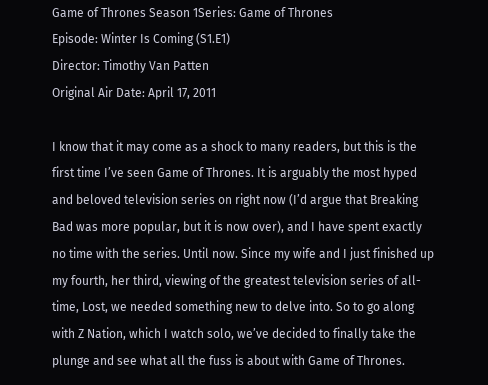Game of Thrones Season 1Series: Game of Thrones
Episode: Winter Is Coming (S1.E1)
Director: Timothy Van Patten
Original Air Date: April 17, 2011

I know that it may come as a shock to many readers, but this is the first time I’ve seen Game of Thrones. It is arguably the most hyped and beloved television series on right now (I’d argue that Breaking Bad was more popular, but it is now over), and I have spent exactly no time with the series. Until now. Since my wife and I just finished up my fourth, her third, viewing of the greatest television series of all-time, Lost, we needed something new to delve into. So to go along with Z Nation, which I watch solo, we’ve decided to finally take the plunge and see what all the fuss is about with Game of Thrones.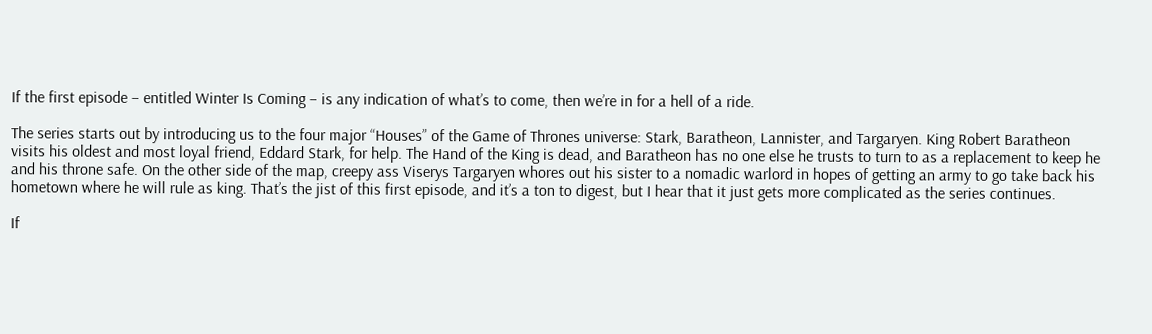If the first episode – entitled Winter Is Coming – is any indication of what’s to come, then we’re in for a hell of a ride.

The series starts out by introducing us to the four major “Houses” of the Game of Thrones universe: Stark, Baratheon, Lannister, and Targaryen. King Robert Baratheon visits his oldest and most loyal friend, Eddard Stark, for help. The Hand of the King is dead, and Baratheon has no one else he trusts to turn to as a replacement to keep he and his throne safe. On the other side of the map, creepy ass Viserys Targaryen whores out his sister to a nomadic warlord in hopes of getting an army to go take back his hometown where he will rule as king. That’s the jist of this first episode, and it’s a ton to digest, but I hear that it just gets more complicated as the series continues.

If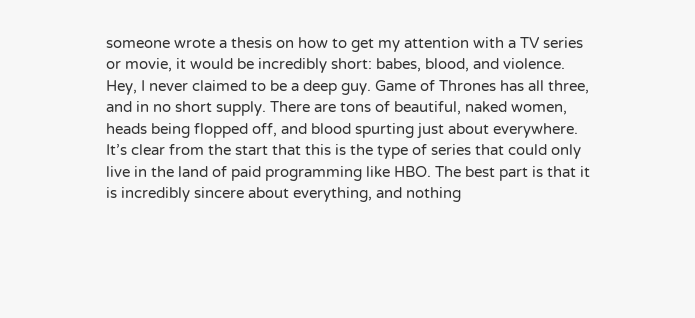someone wrote a thesis on how to get my attention with a TV series or movie, it would be incredibly short: babes, blood, and violence. Hey, I never claimed to be a deep guy. Game of Thrones has all three, and in no short supply. There are tons of beautiful, naked women, heads being flopped off, and blood spurting just about everywhere. It’s clear from the start that this is the type of series that could only live in the land of paid programming like HBO. The best part is that it is incredibly sincere about everything, and nothing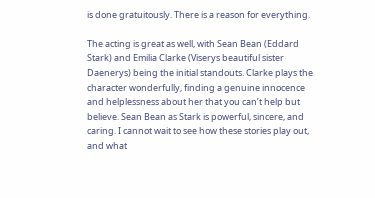is done gratuitously. There is a reason for everything.

The acting is great as well, with Sean Bean (Eddard Stark) and Emilia Clarke (Viserys beautiful sister Daenerys) being the initial standouts. Clarke plays the character wonderfully, finding a genuine innocence and helplessness about her that you can’t help but believe. Sean Bean as Stark is powerful, sincere, and caring. I cannot wait to see how these stories play out, and what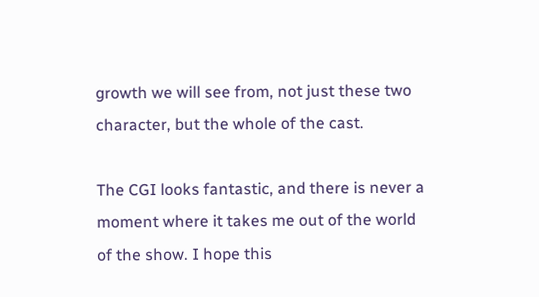growth we will see from, not just these two character, but the whole of the cast.

The CGI looks fantastic, and there is never a moment where it takes me out of the world of the show. I hope this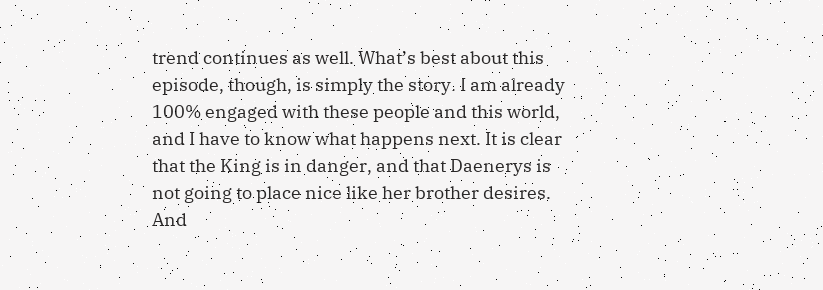trend continues as well. What’s best about this episode, though, is simply the story. I am already 100% engaged with these people and this world, and I have to know what happens next. It is clear that the King is in danger, and that Daenerys is not going to place nice like her brother desires. And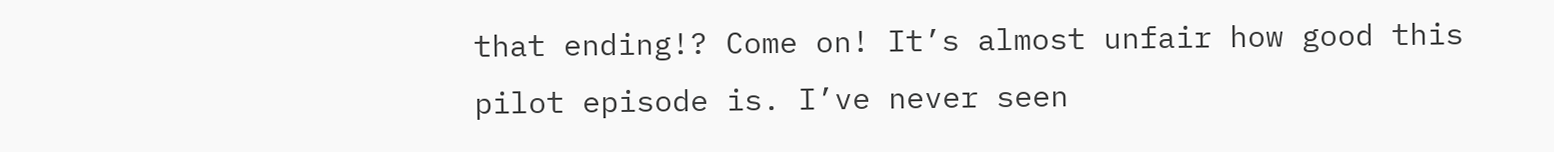that ending!? Come on! It’s almost unfair how good this pilot episode is. I’ve never seen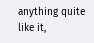anything quite like it,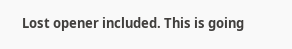Lost opener included. This is going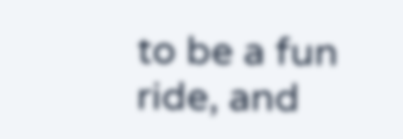to be a fun ride, and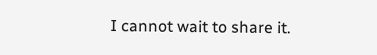I cannot wait to share it.